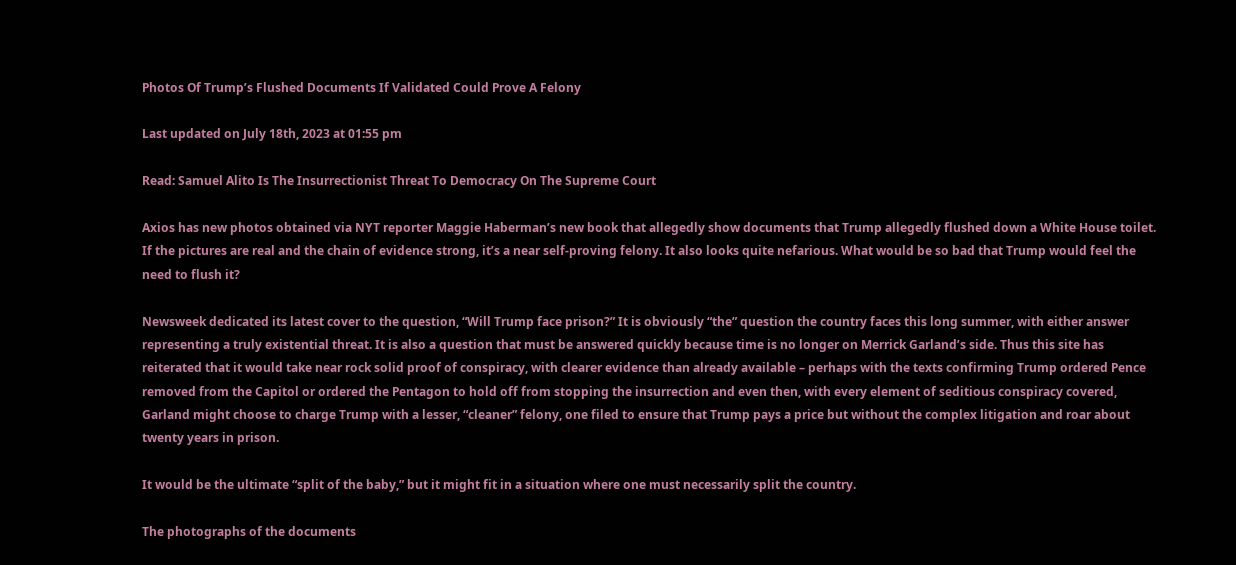Photos Of Trump’s Flushed Documents If Validated Could Prove A Felony

Last updated on July 18th, 2023 at 01:55 pm

Read: Samuel Alito Is The Insurrectionist Threat To Democracy On The Supreme Court

Axios has new photos obtained via NYT reporter Maggie Haberman’s new book that allegedly show documents that Trump allegedly flushed down a White House toilet. If the pictures are real and the chain of evidence strong, it’s a near self-proving felony. It also looks quite nefarious. What would be so bad that Trump would feel the need to flush it?

Newsweek dedicated its latest cover to the question, “Will Trump face prison?” It is obviously “the” question the country faces this long summer, with either answer representing a truly existential threat. It is also a question that must be answered quickly because time is no longer on Merrick Garland’s side. Thus this site has reiterated that it would take near rock solid proof of conspiracy, with clearer evidence than already available – perhaps with the texts confirming Trump ordered Pence removed from the Capitol or ordered the Pentagon to hold off from stopping the insurrection and even then, with every element of seditious conspiracy covered, Garland might choose to charge Trump with a lesser, “cleaner” felony, one filed to ensure that Trump pays a price but without the complex litigation and roar about twenty years in prison.

It would be the ultimate “split of the baby,” but it might fit in a situation where one must necessarily split the country.

The photographs of the documents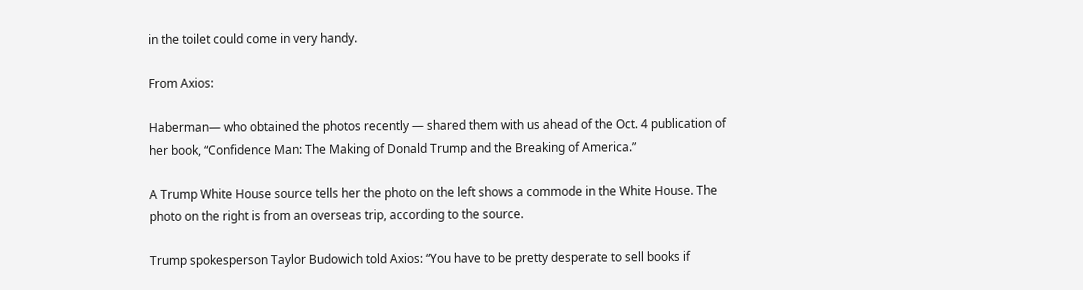in the toilet could come in very handy.

From Axios:

Haberman— who obtained the photos recently — shared them with us ahead of the Oct. 4 publication of her book, “Confidence Man: The Making of Donald Trump and the Breaking of America.”

A Trump White House source tells her the photo on the left shows a commode in the White House. The photo on the right is from an overseas trip, according to the source.

Trump spokesperson Taylor Budowich told Axios: “You have to be pretty desperate to sell books if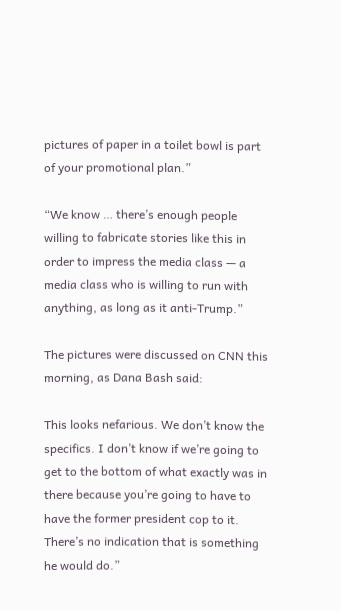pictures of paper in a toilet bowl is part of your promotional plan.”

“We know … there’s enough people willing to fabricate stories like this in order to impress the media class — a media class who is willing to run with anything, as long as it anti-Trump.”

The pictures were discussed on CNN this morning, as Dana Bash said:

This looks nefarious. We don’t know the specifics. I don’t know if we’re going to get to the bottom of what exactly was in there because you’re going to have to have the former president cop to it. There’s no indication that is something he would do.”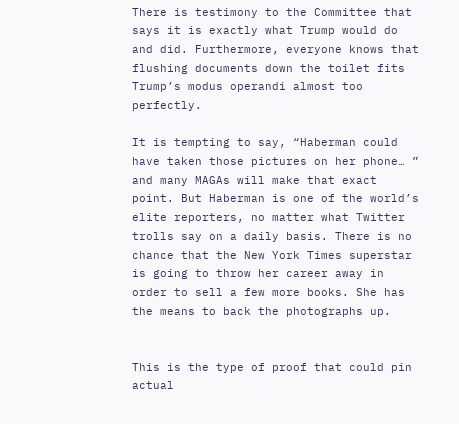There is testimony to the Committee that says it is exactly what Trump would do and did. Furthermore, everyone knows that flushing documents down the toilet fits Trump’s modus operandi almost too perfectly.

It is tempting to say, “Haberman could have taken those pictures on her phone… ” and many MAGAs will make that exact point. But Haberman is one of the world’s elite reporters, no matter what Twitter trolls say on a daily basis. There is no chance that the New York Times superstar is going to throw her career away in order to sell a few more books. She has the means to back the photographs up.


This is the type of proof that could pin actual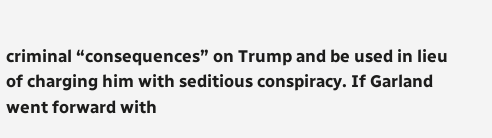criminal “consequences” on Trump and be used in lieu of charging him with seditious conspiracy. If Garland went forward with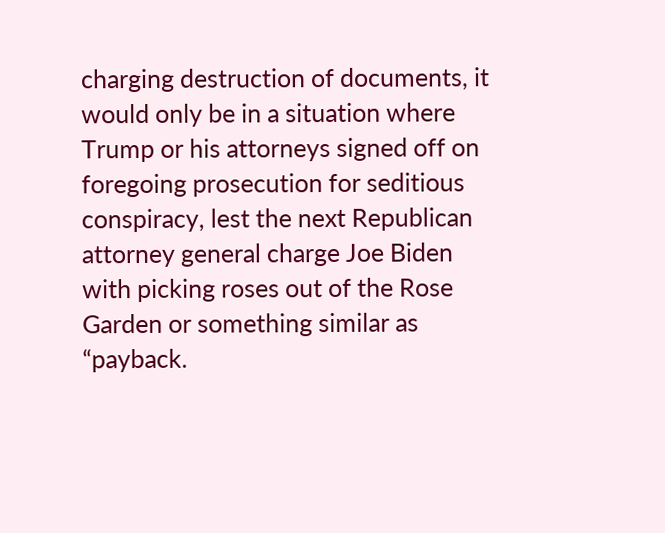charging destruction of documents, it would only be in a situation where Trump or his attorneys signed off on foregoing prosecution for seditious conspiracy, lest the next Republican attorney general charge Joe Biden with picking roses out of the Rose Garden or something similar as “payback.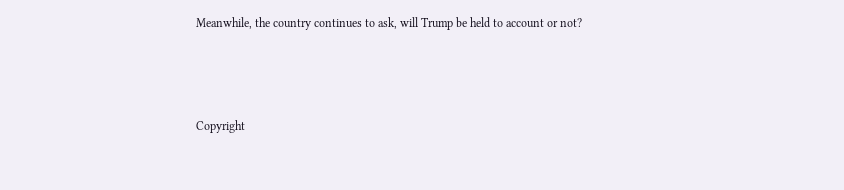Meanwhile, the country continues to ask, will Trump be held to account or not?



Copyright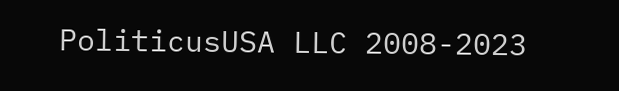PoliticusUSA LLC 2008-2023